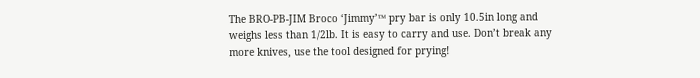The BRO-PB-JIM Broco ‘Jimmy’™ pry bar is only 10.5in long and weighs less than 1/2lb. It is easy to carry and use. Don’t break any more knives, use the tool designed for prying!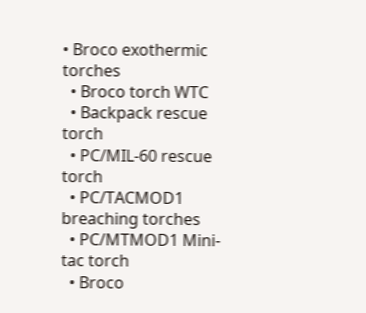• Broco exothermic torches
  • Broco torch WTC
  • Backpack rescue torch
  • PC/MIL-60 rescue torch
  • PC/TACMOD1 breaching torches
  • PC/MTMOD1 Mini-tac torch
  • Broco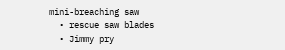mini-breaching saw
  • rescue saw blades
  • Jimmy pry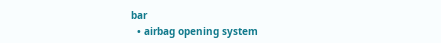bar
  • airbag opening system